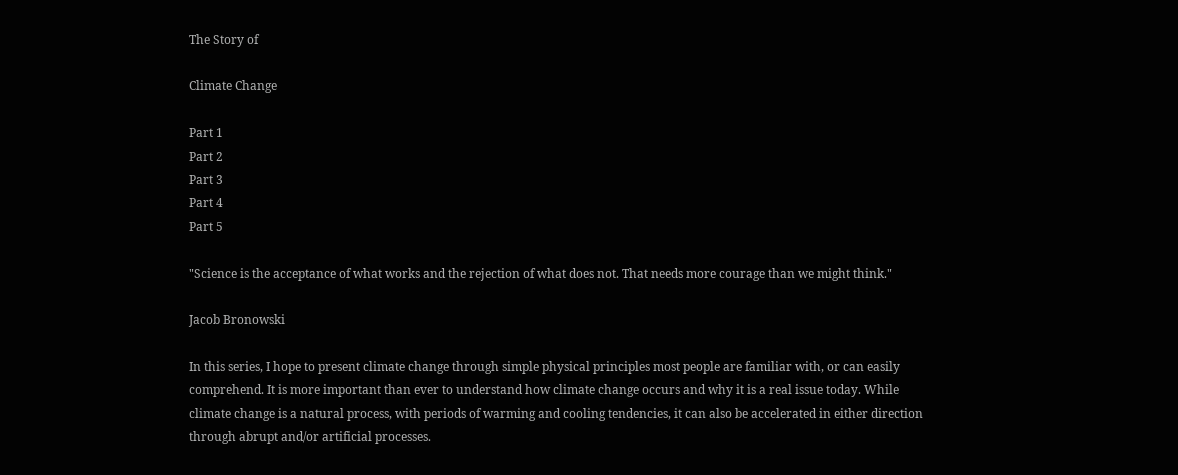The Story of

Climate Change

Part 1
Part 2
Part 3
Part 4
Part 5

"Science is the acceptance of what works and the rejection of what does not. That needs more courage than we might think."

Jacob Bronowski

In this series, I hope to present climate change through simple physical principles most people are familiar with, or can easily comprehend. It is more important than ever to understand how climate change occurs and why it is a real issue today. While climate change is a natural process, with periods of warming and cooling tendencies, it can also be accelerated in either direction through abrupt and/or artificial processes.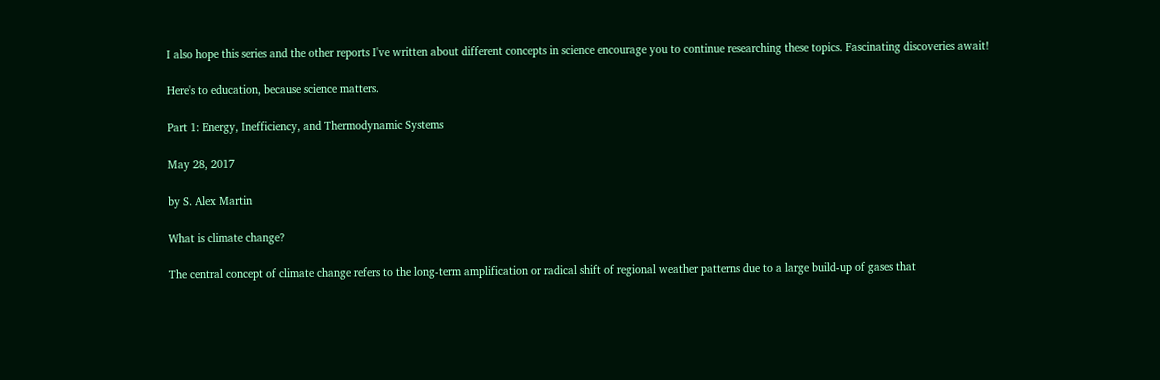I also hope this series and the other reports I've written about different concepts in science encourage you to continue researching these topics. Fascinating discoveries await!

Here's to education, because science matters.

Part 1: Energy, Inefficiency, and Thermodynamic Systems

May 28, 2017

by S. Alex Martin

What is climate change?

The central concept of climate change refers to the long-term amplification or radical shift of regional weather patterns due to a large build-up of gases that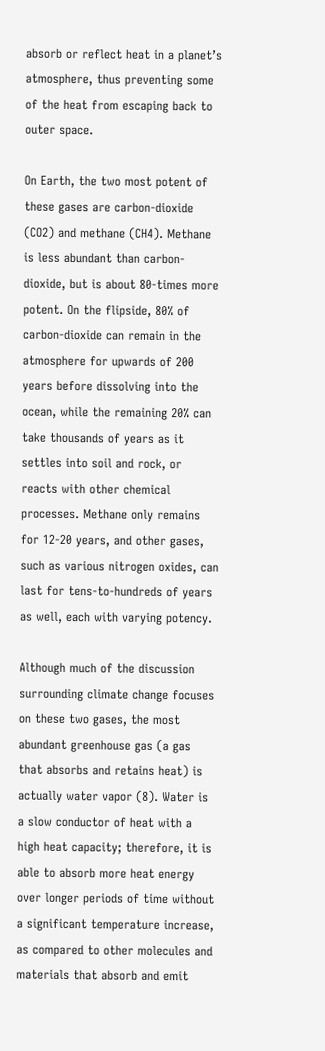absorb or reflect heat in a planet’s atmosphere, thus preventing some of the heat from escaping back to outer space.

On Earth, the two most potent of these gases are carbon-dioxide (CO2) and methane (CH4). Methane is less abundant than carbon-dioxide, but is about 80-times more potent. On the flipside, 80% of carbon-dioxide can remain in the atmosphere for upwards of 200 years before dissolving into the ocean, while the remaining 20% can take thousands of years as it settles into soil and rock, or reacts with other chemical processes. Methane only remains for 12-20 years, and other gases, such as various nitrogen oxides, can last for tens-to-hundreds of years as well, each with varying potency.

Although much of the discussion surrounding climate change focuses on these two gases, the most abundant greenhouse gas (a gas that absorbs and retains heat) is actually water vapor (8). Water is a slow conductor of heat with a high heat capacity; therefore, it is able to absorb more heat energy over longer periods of time without a significant temperature increase, as compared to other molecules and materials that absorb and emit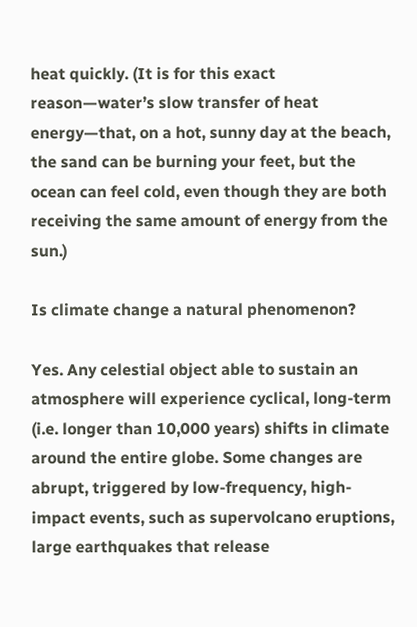heat quickly. (It is for this exact reason—water’s slow transfer of heat energy—that, on a hot, sunny day at the beach, the sand can be burning your feet, but the ocean can feel cold, even though they are both receiving the same amount of energy from the sun.)

Is climate change a natural phenomenon?

Yes. Any celestial object able to sustain an atmosphere will experience cyclical, long-term (i.e. longer than 10,000 years) shifts in climate around the entire globe. Some changes are abrupt, triggered by low-frequency, high-impact events, such as supervolcano eruptions, large earthquakes that release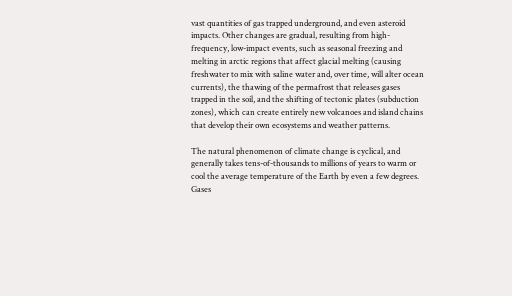vast quantities of gas trapped underground, and even asteroid impacts. Other changes are gradual, resulting from high-frequency, low-impact events, such as seasonal freezing and melting in arctic regions that affect glacial melting (causing freshwater to mix with saline water and, over time, will alter ocean currents), the thawing of the permafrost that releases gases trapped in the soil, and the shifting of tectonic plates (subduction zones), which can create entirely new volcanoes and island chains that develop their own ecosystems and weather patterns.

The natural phenomenon of climate change is cyclical, and generally takes tens-of-thousands to millions of years to warm or cool the average temperature of the Earth by even a few degrees. Gases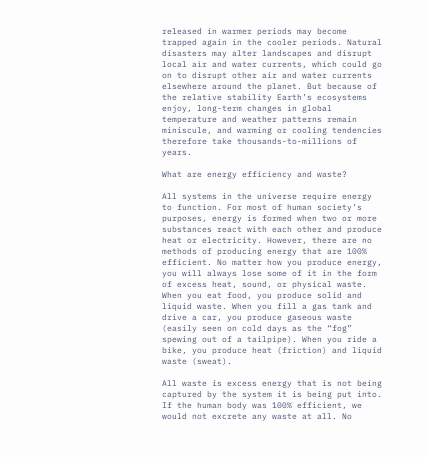released in warmer periods may become trapped again in the cooler periods. Natural disasters may alter landscapes and disrupt local air and water currents, which could go on to disrupt other air and water currents elsewhere around the planet. But because of the relative stability Earth’s ecosystems enjoy, long-term changes in global temperature and weather patterns remain miniscule, and warming or cooling tendencies therefore take thousands-to-millions of years.

What are energy efficiency and waste?

All systems in the universe require energy to function. For most of human society’s purposes, energy is formed when two or more substances react with each other and produce heat or electricity. However, there are no methods of producing energy that are 100% efficient. No matter how you produce energy, you will always lose some of it in the form of excess heat, sound, or physical waste. When you eat food, you produce solid and liquid waste. When you fill a gas tank and drive a car, you produce gaseous waste (easily seen on cold days as the “fog” spewing out of a tailpipe). When you ride a bike, you produce heat (friction) and liquid waste (sweat).

All waste is excess energy that is not being captured by the system it is being put into. If the human body was 100% efficient, we would not excrete any waste at all. No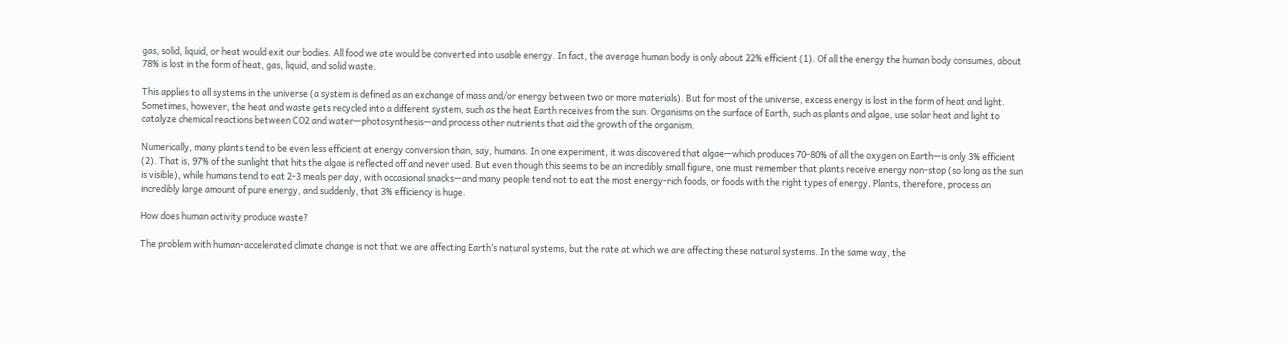gas, solid, liquid, or heat would exit our bodies. All food we ate would be converted into usable energy. In fact, the average human body is only about 22% efficient (1). Of all the energy the human body consumes, about 78% is lost in the form of heat, gas, liquid, and solid waste.

This applies to all systems in the universe (a system is defined as an exchange of mass and/or energy between two or more materials). But for most of the universe, excess energy is lost in the form of heat and light. Sometimes, however, the heat and waste gets recycled into a different system, such as the heat Earth receives from the sun. Organisms on the surface of Earth, such as plants and algae, use solar heat and light to catalyze chemical reactions between CO2 and water—photosynthesis—and process other nutrients that aid the growth of the organism.

Numerically, many plants tend to be even less efficient at energy conversion than, say, humans. In one experiment, it was discovered that algae—which produces 70-80% of all the oxygen on Earth—is only 3% efficient (2). That is, 97% of the sunlight that hits the algae is reflected off and never used. But even though this seems to be an incredibly small figure, one must remember that plants receive energy non-stop (so long as the sun is visible), while humans tend to eat 2-3 meals per day, with occasional snacks—and many people tend not to eat the most energy-rich foods, or foods with the right types of energy. Plants, therefore, process an incredibly large amount of pure energy, and suddenly, that 3% efficiency is huge.

How does human activity produce waste?

The problem with human-accelerated climate change is not that we are affecting Earth’s natural systems, but the rate at which we are affecting these natural systems. In the same way, the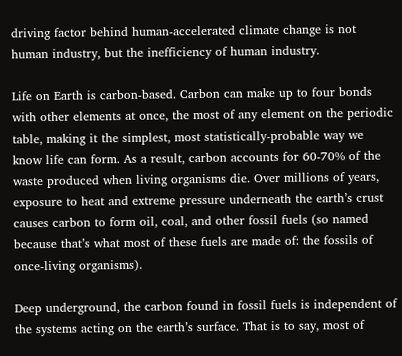driving factor behind human-accelerated climate change is not human industry, but the inefficiency of human industry.

Life on Earth is carbon-based. Carbon can make up to four bonds with other elements at once, the most of any element on the periodic table, making it the simplest, most statistically-probable way we know life can form. As a result, carbon accounts for 60-70% of the waste produced when living organisms die. Over millions of years, exposure to heat and extreme pressure underneath the earth’s crust causes carbon to form oil, coal, and other fossil fuels (so named because that’s what most of these fuels are made of: the fossils of once-living organisms).

Deep underground, the carbon found in fossil fuels is independent of the systems acting on the earth’s surface. That is to say, most of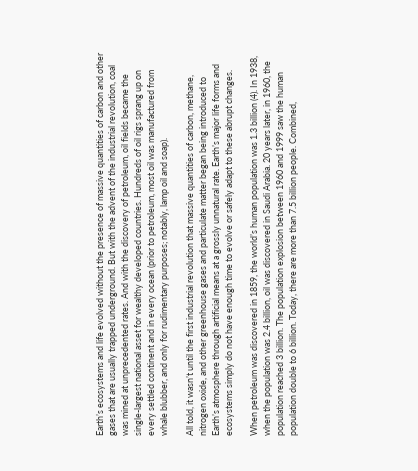Earth’s ecosystems and life evolved without the presence of massive quantities of carbon and other gases that are usually trapped underground. But with the advent of the industrial revolution, coal was mined at unprecedented rates. And with the discovery of petroleum, oil fields became the single-largest national asset for wealthy developed countries. Hundreds of oil rigs sprang up on every settled continent and in every ocean (prior to petroleum, most oil was manufactured from whale blubber, and only for rudimentary purposes; notably, lamp oil and soap).

All told, it wasn’t until the first industrial revolution that massive quantities of carbon, methane, nitrogen oxide, and other greenhouse gases and particulate matter began being introduced to Earth’s atmosphere through artificial means at a grossly unnatural rate. Earth’s major life forms and ecosystems simply do not have enough time to evolve or safely adapt to these abrupt changes.

When petroleum was discovered in 1859, the world’s human population was 1.3 billion (4). In 1938, when the population was 2.4 billion, oil was discovered in Saudi Arabia. 20 years later, in 1960, the population reached 3 billion. The population explosion between 1960 and 1999 saw the human population double to 6 billion. Today, there are more than 7.5 billion people. Combined,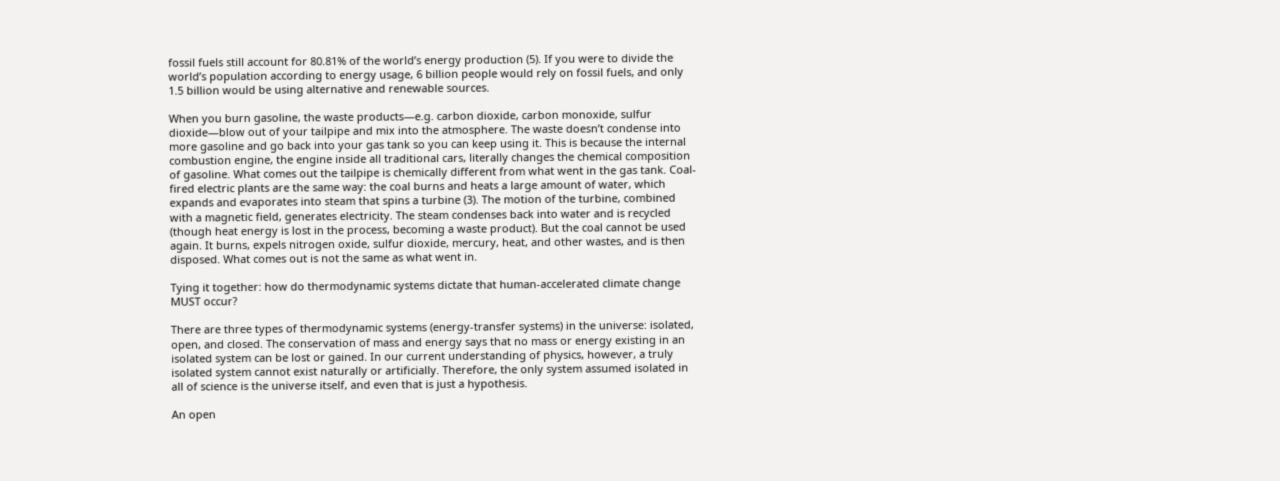fossil fuels still account for 80.81% of the world’s energy production (5). If you were to divide the world’s population according to energy usage, 6 billion people would rely on fossil fuels, and only 1.5 billion would be using alternative and renewable sources.

When you burn gasoline, the waste products—e.g. carbon dioxide, carbon monoxide, sulfur dioxide—blow out of your tailpipe and mix into the atmosphere. The waste doesn’t condense into more gasoline and go back into your gas tank so you can keep using it. This is because the internal combustion engine, the engine inside all traditional cars, literally changes the chemical composition of gasoline. What comes out the tailpipe is chemically different from what went in the gas tank. Coal-fired electric plants are the same way: the coal burns and heats a large amount of water, which expands and evaporates into steam that spins a turbine (3). The motion of the turbine, combined with a magnetic field, generates electricity. The steam condenses back into water and is recycled (though heat energy is lost in the process, becoming a waste product). But the coal cannot be used again. It burns, expels nitrogen oxide, sulfur dioxide, mercury, heat, and other wastes, and is then disposed. What comes out is not the same as what went in.

Tying it together: how do thermodynamic systems dictate that human-accelerated climate change MUST occur?

There are three types of thermodynamic systems (energy-transfer systems) in the universe: isolated, open, and closed. The conservation of mass and energy says that no mass or energy existing in an isolated system can be lost or gained. In our current understanding of physics, however, a truly isolated system cannot exist naturally or artificially. Therefore, the only system assumed isolated in all of science is the universe itself, and even that is just a hypothesis.

An open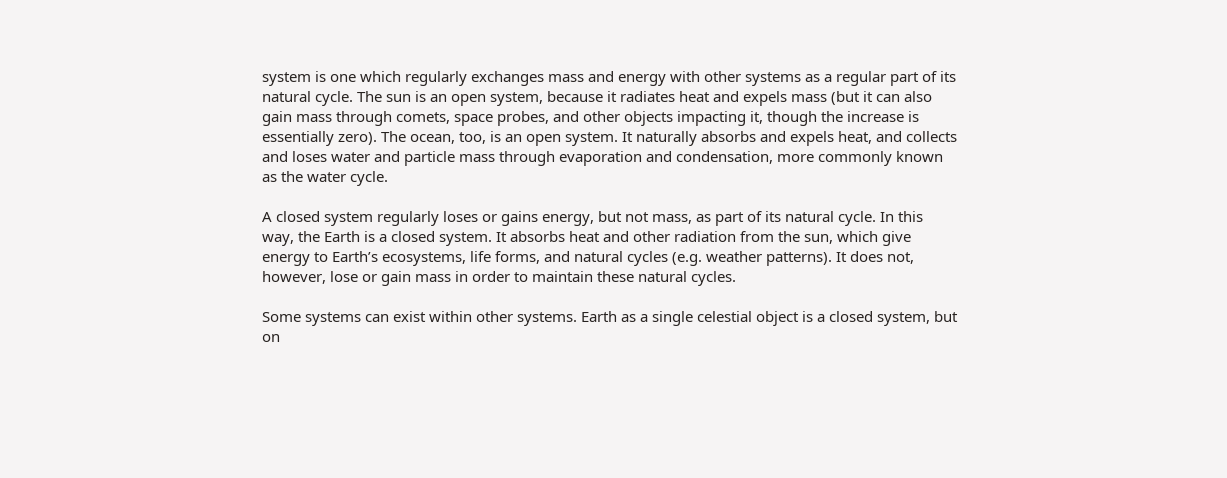system is one which regularly exchanges mass and energy with other systems as a regular part of its natural cycle. The sun is an open system, because it radiates heat and expels mass (but it can also gain mass through comets, space probes, and other objects impacting it, though the increase is essentially zero). The ocean, too, is an open system. It naturally absorbs and expels heat, and collects and loses water and particle mass through evaporation and condensation, more commonly known as the water cycle.

A closed system regularly loses or gains energy, but not mass, as part of its natural cycle. In this way, the Earth is a closed system. It absorbs heat and other radiation from the sun, which give energy to Earth’s ecosystems, life forms, and natural cycles (e.g. weather patterns). It does not, however, lose or gain mass in order to maintain these natural cycles.

Some systems can exist within other systems. Earth as a single celestial object is a closed system, but on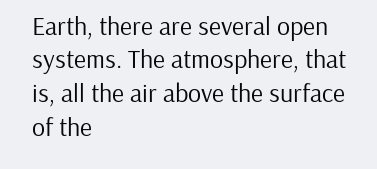Earth, there are several open systems. The atmosphere, that is, all the air above the surface of the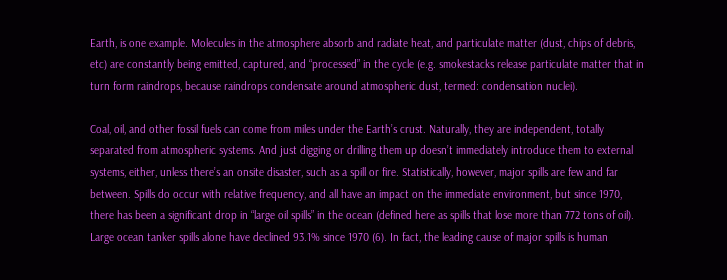Earth, is one example. Molecules in the atmosphere absorb and radiate heat, and particulate matter (dust, chips of debris, etc) are constantly being emitted, captured, and “processed” in the cycle (e.g. smokestacks release particulate matter that in turn form raindrops, because raindrops condensate around atmospheric dust, termed: condensation nuclei).

Coal, oil, and other fossil fuels can come from miles under the Earth’s crust. Naturally, they are independent, totally separated from atmospheric systems. And just digging or drilling them up doesn’t immediately introduce them to external systems, either, unless there’s an onsite disaster, such as a spill or fire. Statistically, however, major spills are few and far between. Spills do occur with relative frequency, and all have an impact on the immediate environment, but since 1970, there has been a significant drop in “large oil spills” in the ocean (defined here as spills that lose more than 772 tons of oil). Large ocean tanker spills alone have declined 93.1% since 1970 (6). In fact, the leading cause of major spills is human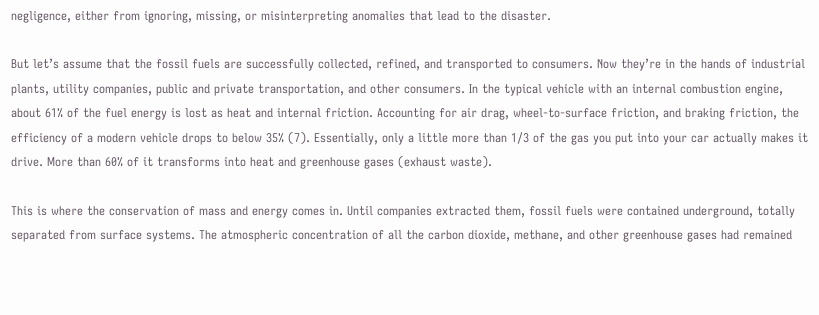negligence, either from ignoring, missing, or misinterpreting anomalies that lead to the disaster.

But let’s assume that the fossil fuels are successfully collected, refined, and transported to consumers. Now they’re in the hands of industrial plants, utility companies, public and private transportation, and other consumers. In the typical vehicle with an internal combustion engine, about 61% of the fuel energy is lost as heat and internal friction. Accounting for air drag, wheel-to-surface friction, and braking friction, the efficiency of a modern vehicle drops to below 35% (7). Essentially, only a little more than 1/3 of the gas you put into your car actually makes it drive. More than 60% of it transforms into heat and greenhouse gases (exhaust waste).

This is where the conservation of mass and energy comes in. Until companies extracted them, fossil fuels were contained underground, totally separated from surface systems. The atmospheric concentration of all the carbon dioxide, methane, and other greenhouse gases had remained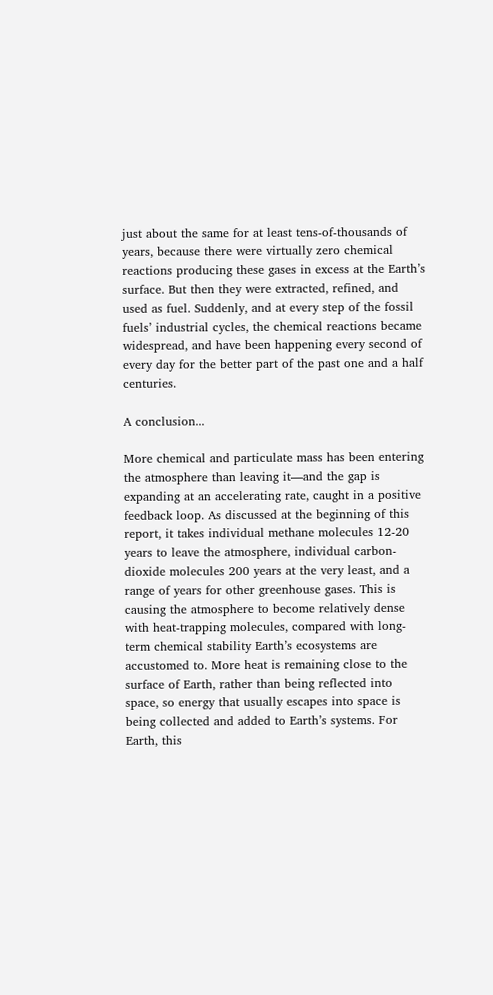just about the same for at least tens-of-thousands of years, because there were virtually zero chemical reactions producing these gases in excess at the Earth’s surface. But then they were extracted, refined, and used as fuel. Suddenly, and at every step of the fossil fuels’ industrial cycles, the chemical reactions became widespread, and have been happening every second of every day for the better part of the past one and a half centuries.

A conclusion...

More chemical and particulate mass has been entering the atmosphere than leaving it—and the gap is expanding at an accelerating rate, caught in a positive feedback loop. As discussed at the beginning of this report, it takes individual methane molecules 12-20 years to leave the atmosphere, individual carbon-dioxide molecules 200 years at the very least, and a range of years for other greenhouse gases. This is causing the atmosphere to become relatively dense with heat-trapping molecules, compared with long-term chemical stability Earth’s ecosystems are accustomed to. More heat is remaining close to the surface of Earth, rather than being reflected into space, so energy that usually escapes into space is being collected and added to Earth’s systems. For Earth, this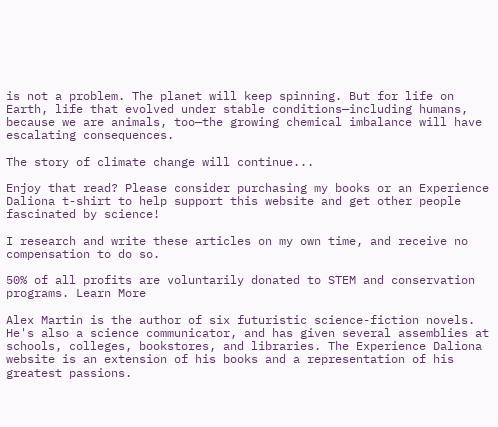is not a problem. The planet will keep spinning. But for life on Earth, life that evolved under stable conditions—including humans, because we are animals, too—the growing chemical imbalance will have escalating consequences.

The story of climate change will continue...

Enjoy that read? Please consider purchasing my books or an Experience Daliona t-shirt to help support this website and get other people fascinated by science!

I research and write these articles on my own time, and receive no compensation to do so.

50% of all profits are voluntarily donated to STEM and conservation programs. Learn More

Alex Martin is the author of six futuristic science-fiction novels. He's also a science communicator, and has given several assemblies at schools, colleges, bookstores, and libraries. The Experience Daliona website is an extension of his books and a representation of his greatest passions.